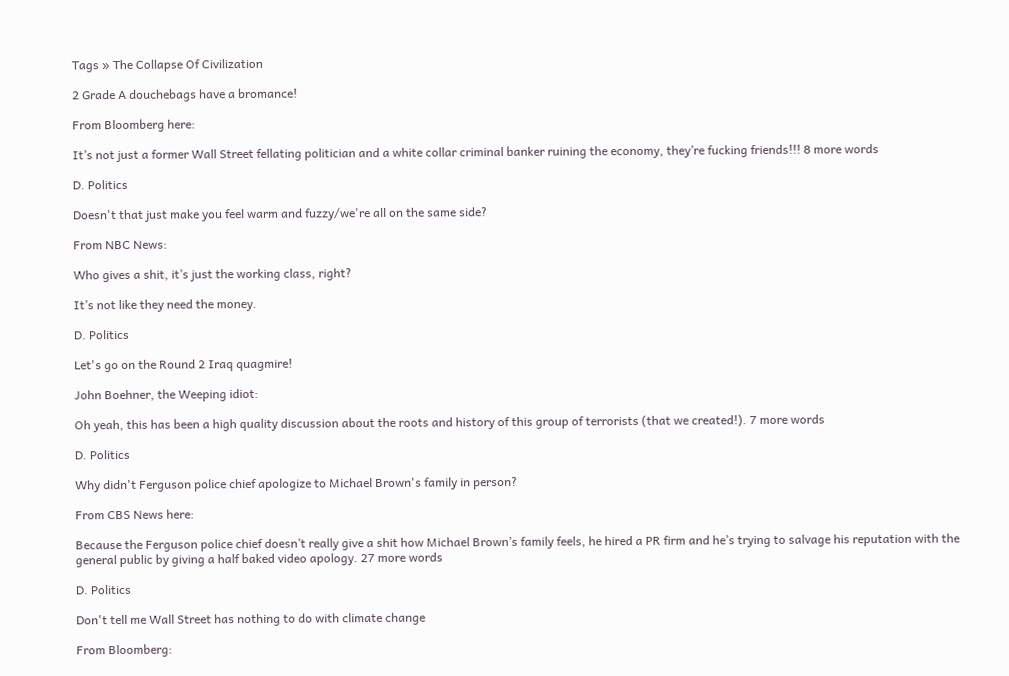Tags » The Collapse Of Civilization

2 Grade A douchebags have a bromance!

From Bloomberg here:

It’s not just a former Wall Street fellating politician and a white collar criminal banker ruining the economy, they’re fucking friends!!! 8 more words

D. Politics

Doesn't that just make you feel warm and fuzzy/we're all on the same side?

From NBC News:

Who gives a shit, it’s just the working class, right?

It’s not like they need the money.

D. Politics

Let's go on the Round 2 Iraq quagmire!

John Boehner, the Weeping idiot:

Oh yeah, this has been a high quality discussion about the roots and history of this group of terrorists (that we created!). 7 more words

D. Politics

Why didn't Ferguson police chief apologize to Michael Brown's family in person?

From CBS News here:

Because the Ferguson police chief doesn’t really give a shit how Michael Brown’s family feels, he hired a PR firm and he’s trying to salvage his reputation with the general public by giving a half baked video apology. 27 more words

D. Politics

Don't tell me Wall Street has nothing to do with climate change

From Bloomberg: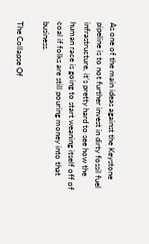As one of the main ideas against the Keystone pipeline is to not further invest in dirty fossil fuel infrastructure, it’s pretty hard to see how the human race is going to start weaning itself off of coal if folks are still pouring money into that business.

The Collapse Of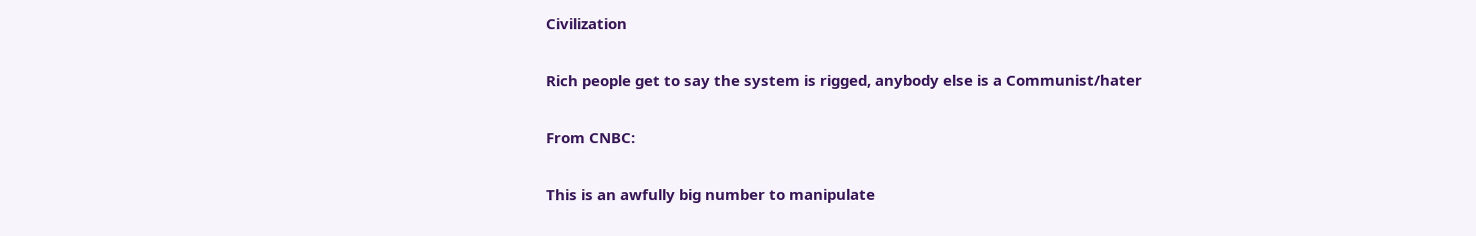Civilization

Rich people get to say the system is rigged, anybody else is a Communist/hater

From CNBC:

This is an awfully big number to manipulate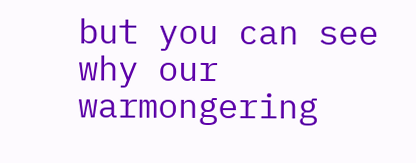but you can see why our warmongering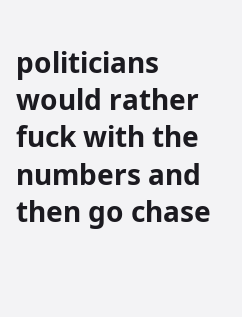politicians would rather fuck with the numbers and then go chase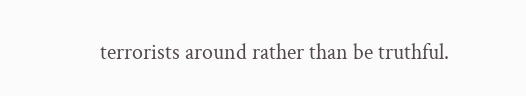terrorists around rather than be truthful.